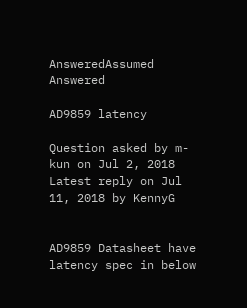AnsweredAssumed Answered

AD9859 latency

Question asked by m-kun on Jul 2, 2018
Latest reply on Jul 11, 2018 by KennyG


AD9859 Datasheet have  latency spec in below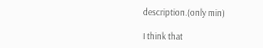description.(only min)

I think that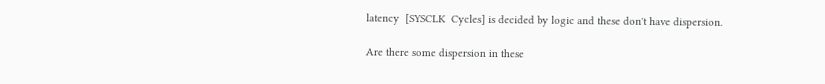latency  [SYSCLK  Cycles] is decided by logic and these don't have dispersion.

Are there some dispersion in these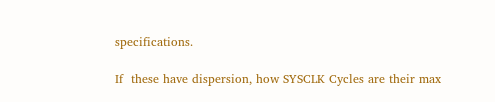specifications.

If  these have dispersion, how SYSCLK Cycles are their max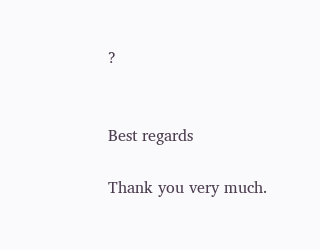?


Best regards

Thank you very much.